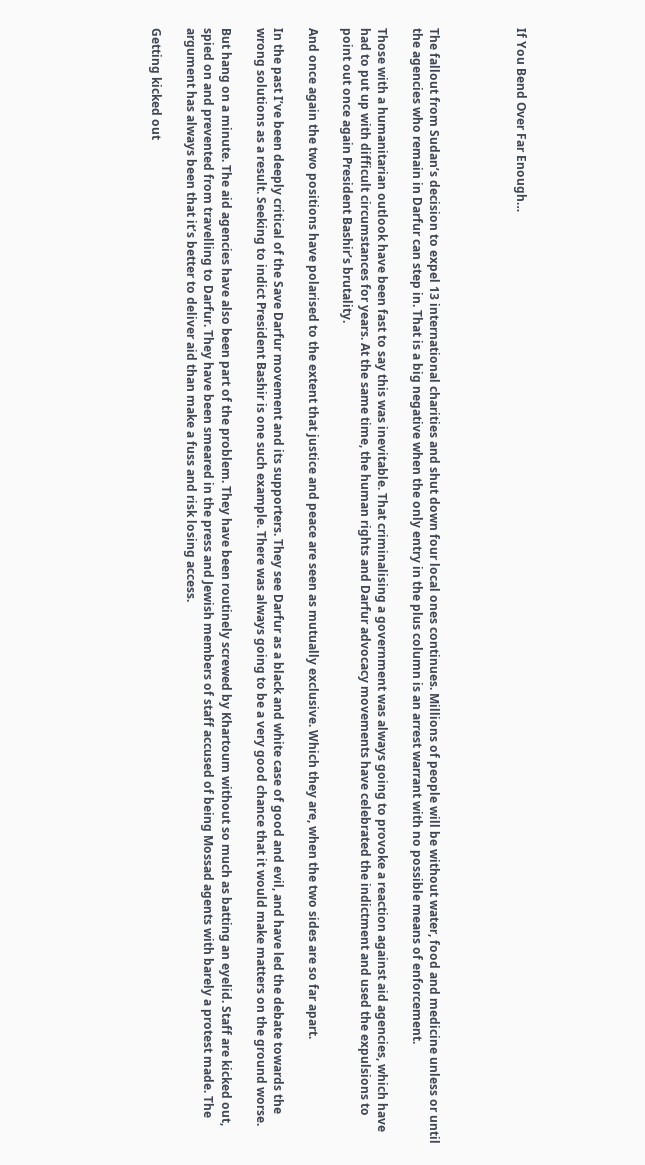If You Bend Over Far Enough…




The fallout from Sudan’s decision to expel 13 international charities and shut down four local ones continues. Millions of people will be without water, food and medicine unless or until the agencies who remain in Darfur can step in. That is a big negative when the only entry in the plus column is an arrest warrant with no possible means of enforcement.

Those with a humanitarian outlook have been fast to say this was inevitable. That criminalising a government was always going to provoke a reaction against aid agencies, which have had to put up with difficult circumstances for years. At the same time, the human rights and Darfur advocacy movements have celebrated the indictment and used the expulsions to point out once again President Bashir’s brutality.

And once again the two positions have polarised to the extent that justice and peace are seen as mutually exclusive. Which they are, when the two sides are so far apart.

In the past I’ve been deeply critical of the Save Darfur movement and its supporters. They see Darfur as a black and white case of good and evil, and have led the debate towards the wrong solutions as a result. Seeking to indict President Bashir is one such example. There was always going to be a very good chance that it would make matters on the ground worse.

But hang on a minute. The aid agencies have also been part of the problem. They have been routinely screwed by Khartoum without so much as batting an eyelid. Staff are kicked out, spied on and prevented from travelling to Darfur. They have been smeared in the press and Jewish members of staff accused of being Mossad agents with barely a protest made. The argument has always been that it’s better to deliver aid than make a fuss and risk losing access.

Getting kicked out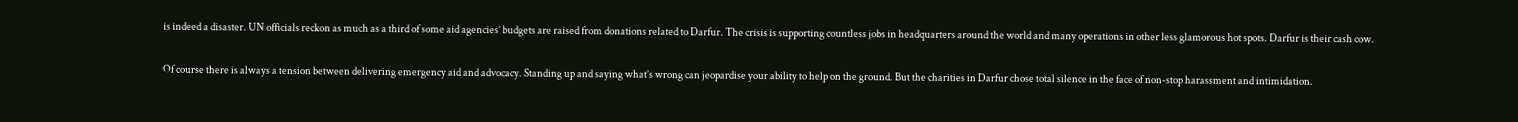is indeed a disaster. UN officials reckon as much as a third of some aid agencies’ budgets are raised from donations related to Darfur. The crisis is supporting countless jobs in headquarters around the world and many operations in other less glamorous hot spots. Darfur is their cash cow.

Of course there is always a tension between delivering emergency aid and advocacy. Standing up and saying what’s wrong can jeopardise your ability to help on the ground. But the charities in Darfur chose total silence in the face of non-stop harassment and intimidation.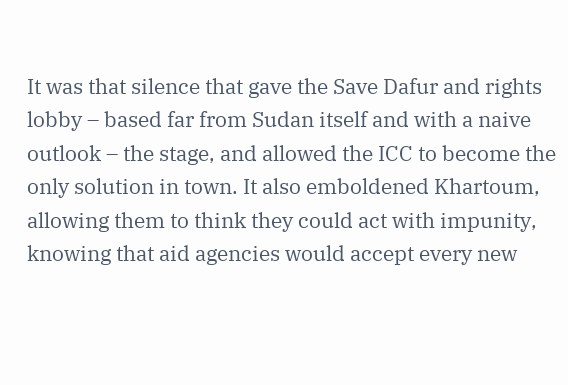It was that silence that gave the Save Dafur and rights lobby – based far from Sudan itself and with a naive outlook – the stage, and allowed the ICC to become the only solution in town. It also emboldened Khartoum, allowing them to think they could act with impunity, knowing that aid agencies would accept every new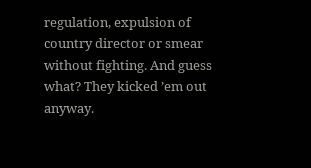regulation, expulsion of country director or smear without fighting. And guess what? They kicked ’em out anyway.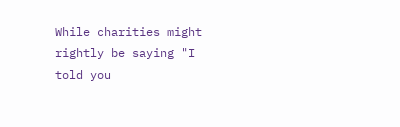While charities might rightly be saying "I told you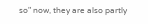so" now, they are also partly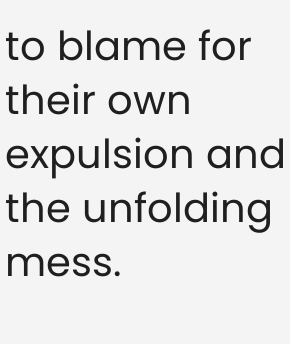to blame for their own expulsion and the unfolding mess.